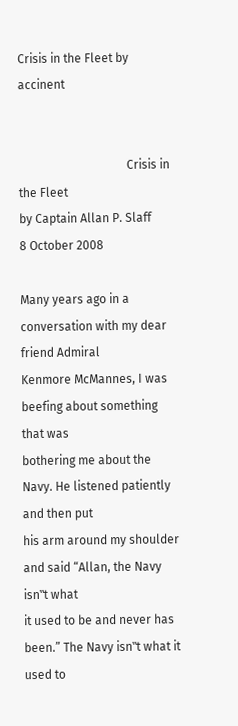Crisis in the Fleet by accinent


                                    Crisis in the Fleet
by Captain Allan P. Slaff
8 October 2008

Many years ago in a conversation with my dear friend Admiral
Kenmore McMannes, I was beefing about something that was
bothering me about the Navy. He listened patiently and then put
his arm around my shoulder and said “Allan, the Navy isn‟t what
it used to be and never has been.” The Navy isn‟t what it used to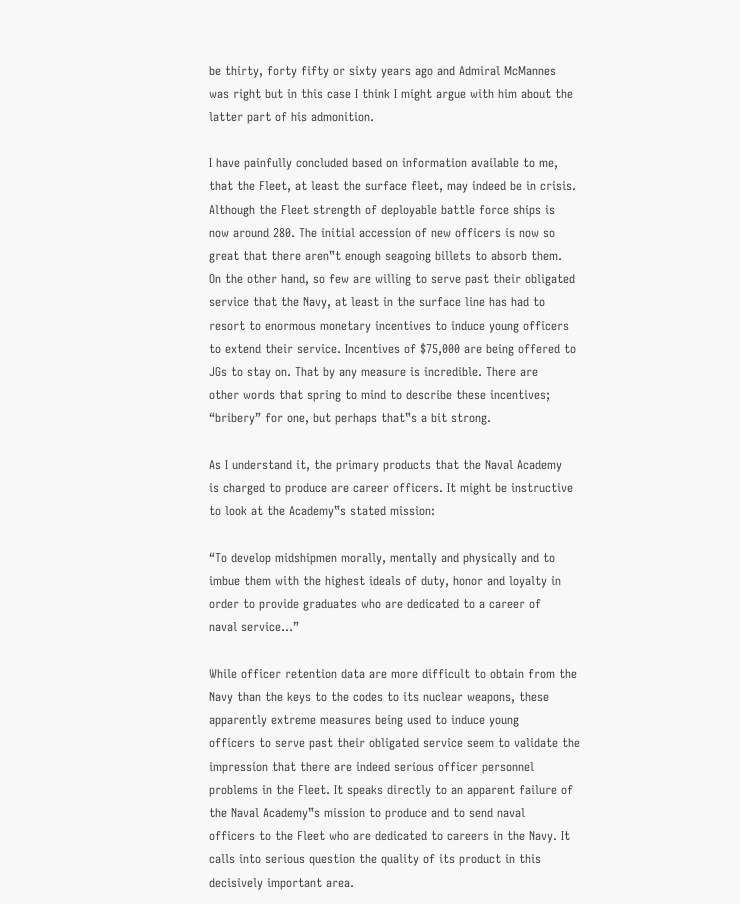be thirty, forty fifty or sixty years ago and Admiral McMannes
was right but in this case I think I might argue with him about the
latter part of his admonition.

I have painfully concluded based on information available to me,
that the Fleet, at least the surface fleet, may indeed be in crisis.
Although the Fleet strength of deployable battle force ships is
now around 280. The initial accession of new officers is now so
great that there aren‟t enough seagoing billets to absorb them.
On the other hand, so few are willing to serve past their obligated
service that the Navy, at least in the surface line has had to
resort to enormous monetary incentives to induce young officers
to extend their service. Incentives of $75,000 are being offered to
JGs to stay on. That by any measure is incredible. There are
other words that spring to mind to describe these incentives;
“bribery” for one, but perhaps that‟s a bit strong.

As I understand it, the primary products that the Naval Academy
is charged to produce are career officers. It might be instructive
to look at the Academy‟s stated mission:

“To develop midshipmen morally, mentally and physically and to
imbue them with the highest ideals of duty, honor and loyalty in
order to provide graduates who are dedicated to a career of
naval service…”

While officer retention data are more difficult to obtain from the
Navy than the keys to the codes to its nuclear weapons, these
apparently extreme measures being used to induce young
officers to serve past their obligated service seem to validate the
impression that there are indeed serious officer personnel
problems in the Fleet. It speaks directly to an apparent failure of
the Naval Academy‟s mission to produce and to send naval
officers to the Fleet who are dedicated to careers in the Navy. It
calls into serious question the quality of its product in this
decisively important area.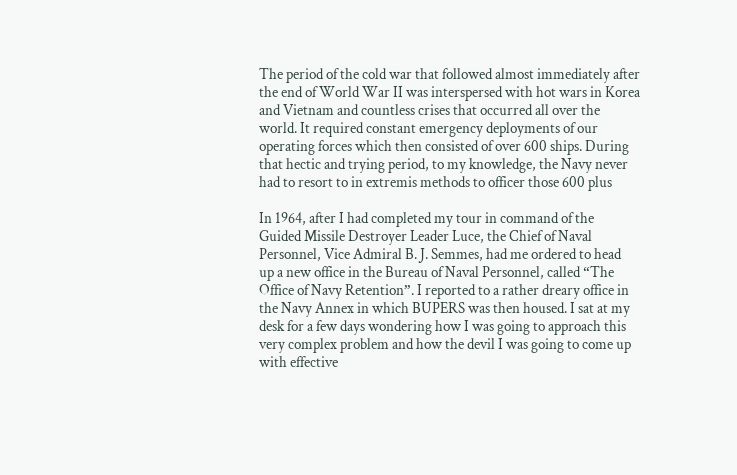The period of the cold war that followed almost immediately after
the end of World War II was interspersed with hot wars in Korea
and Vietnam and countless crises that occurred all over the
world. It required constant emergency deployments of our
operating forces which then consisted of over 600 ships. During
that hectic and trying period, to my knowledge, the Navy never
had to resort to in extremis methods to officer those 600 plus

In 1964, after I had completed my tour in command of the
Guided Missile Destroyer Leader Luce, the Chief of Naval
Personnel, Vice Admiral B. J. Semmes, had me ordered to head
up a new office in the Bureau of Naval Personnel, called “The
Office of Navy Retention”. I reported to a rather dreary office in
the Navy Annex in which BUPERS was then housed. I sat at my
desk for a few days wondering how I was going to approach this
very complex problem and how the devil I was going to come up
with effective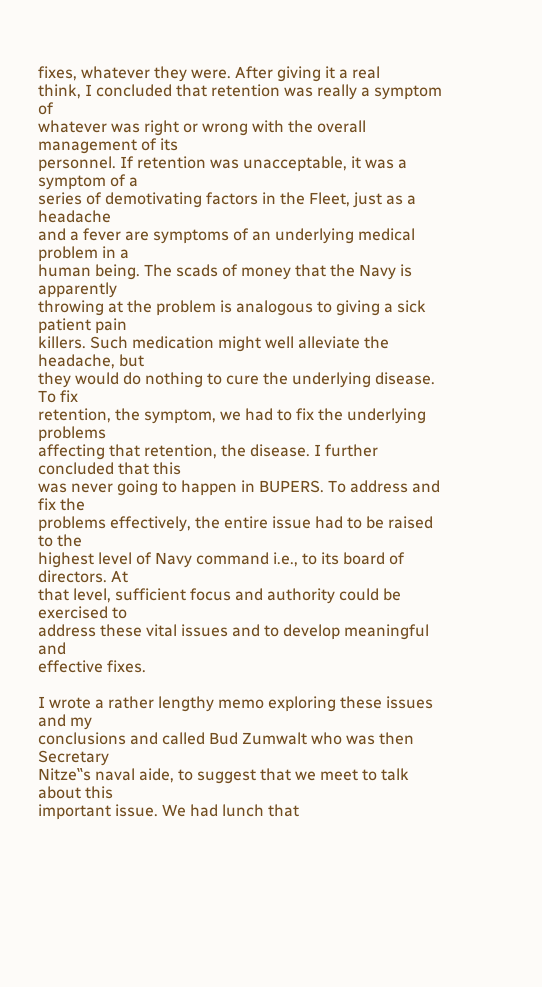fixes, whatever they were. After giving it a real
think, I concluded that retention was really a symptom of
whatever was right or wrong with the overall management of its
personnel. If retention was unacceptable, it was a symptom of a
series of demotivating factors in the Fleet, just as a headache
and a fever are symptoms of an underlying medical problem in a
human being. The scads of money that the Navy is apparently
throwing at the problem is analogous to giving a sick patient pain
killers. Such medication might well alleviate the headache, but
they would do nothing to cure the underlying disease. To fix
retention, the symptom, we had to fix the underlying problems
affecting that retention, the disease. I further concluded that this
was never going to happen in BUPERS. To address and fix the
problems effectively, the entire issue had to be raised to the
highest level of Navy command i.e., to its board of directors. At
that level, sufficient focus and authority could be exercised to
address these vital issues and to develop meaningful and
effective fixes.

I wrote a rather lengthy memo exploring these issues and my
conclusions and called Bud Zumwalt who was then Secretary
Nitze‟s naval aide, to suggest that we meet to talk about this
important issue. We had lunch that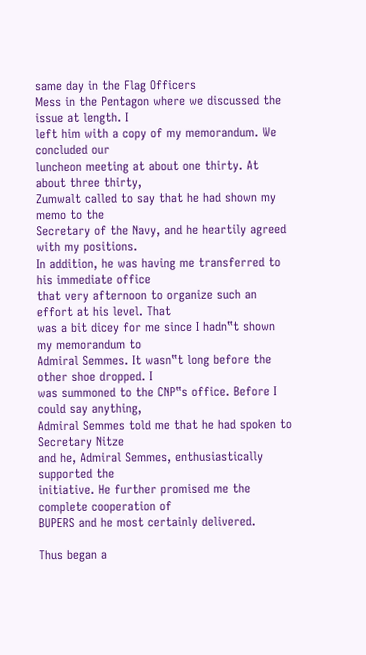same day in the Flag Officers
Mess in the Pentagon where we discussed the issue at length. I
left him with a copy of my memorandum. We concluded our
luncheon meeting at about one thirty. At about three thirty,
Zumwalt called to say that he had shown my memo to the
Secretary of the Navy, and he heartily agreed with my positions.
In addition, he was having me transferred to his immediate office
that very afternoon to organize such an effort at his level. That
was a bit dicey for me since I hadn‟t shown my memorandum to
Admiral Semmes. It wasn‟t long before the other shoe dropped. I
was summoned to the CNP‟s office. Before I could say anything,
Admiral Semmes told me that he had spoken to Secretary Nitze
and he, Admiral Semmes, enthusiastically supported the
initiative. He further promised me the complete cooperation of
BUPERS and he most certainly delivered.

Thus began a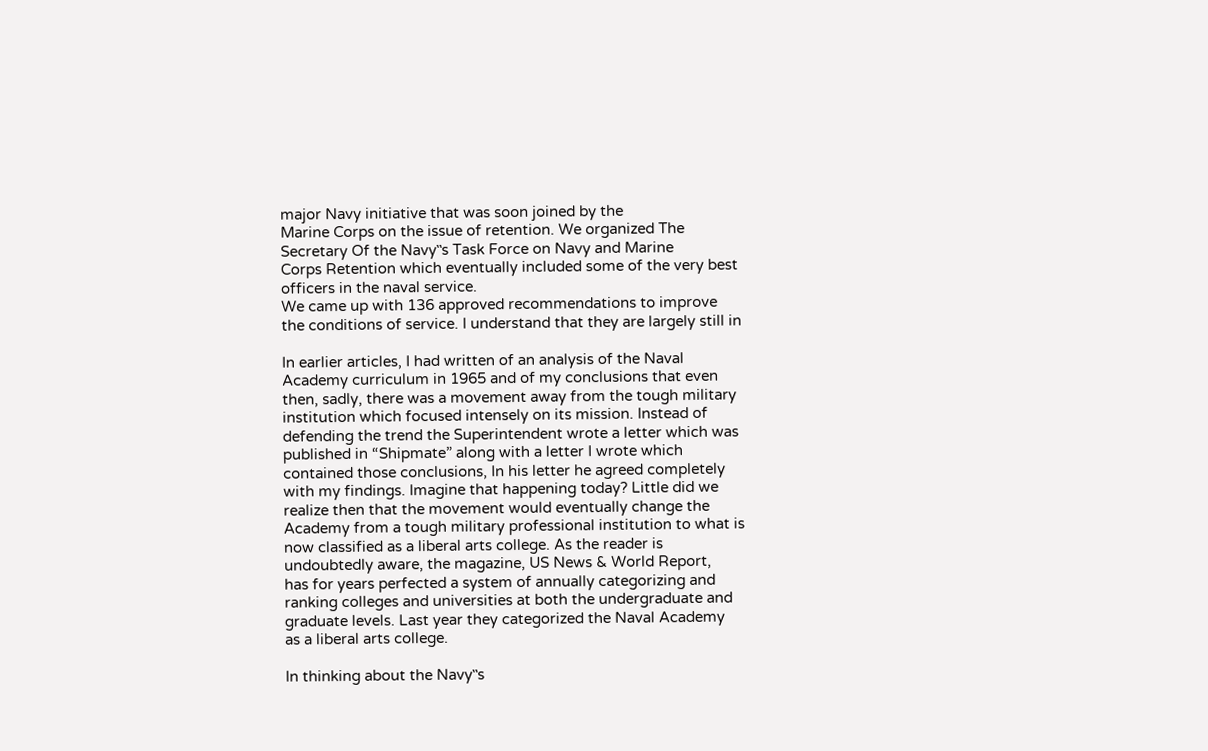major Navy initiative that was soon joined by the
Marine Corps on the issue of retention. We organized The
Secretary Of the Navy‟s Task Force on Navy and Marine
Corps Retention which eventually included some of the very best
officers in the naval service.
We came up with 136 approved recommendations to improve
the conditions of service. I understand that they are largely still in

In earlier articles, I had written of an analysis of the Naval
Academy curriculum in 1965 and of my conclusions that even
then, sadly, there was a movement away from the tough military
institution which focused intensely on its mission. Instead of
defending the trend the Superintendent wrote a letter which was
published in “Shipmate” along with a letter I wrote which
contained those conclusions, In his letter he agreed completely
with my findings. Imagine that happening today? Little did we
realize then that the movement would eventually change the
Academy from a tough military professional institution to what is
now classified as a liberal arts college. As the reader is
undoubtedly aware, the magazine, US News & World Report,
has for years perfected a system of annually categorizing and
ranking colleges and universities at both the undergraduate and
graduate levels. Last year they categorized the Naval Academy
as a liberal arts college.

In thinking about the Navy‟s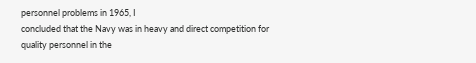personnel problems in 1965, I
concluded that the Navy was in heavy and direct competition for
quality personnel in the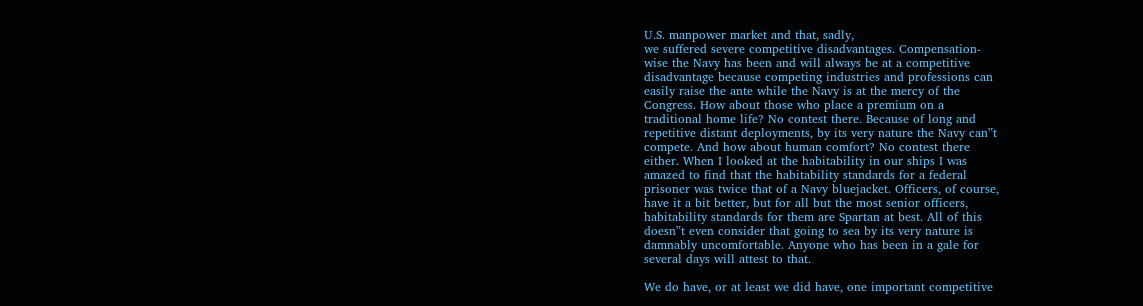U.S. manpower market and that, sadly,
we suffered severe competitive disadvantages. Compensation-
wise the Navy has been and will always be at a competitive
disadvantage because competing industries and professions can
easily raise the ante while the Navy is at the mercy of the
Congress. How about those who place a premium on a
traditional home life? No contest there. Because of long and
repetitive distant deployments, by its very nature the Navy can‟t
compete. And how about human comfort? No contest there
either. When I looked at the habitability in our ships I was
amazed to find that the habitability standards for a federal
prisoner was twice that of a Navy bluejacket. Officers, of course,
have it a bit better, but for all but the most senior officers,
habitability standards for them are Spartan at best. All of this
doesn‟t even consider that going to sea by its very nature is
damnably uncomfortable. Anyone who has been in a gale for
several days will attest to that.

We do have, or at least we did have, one important competitive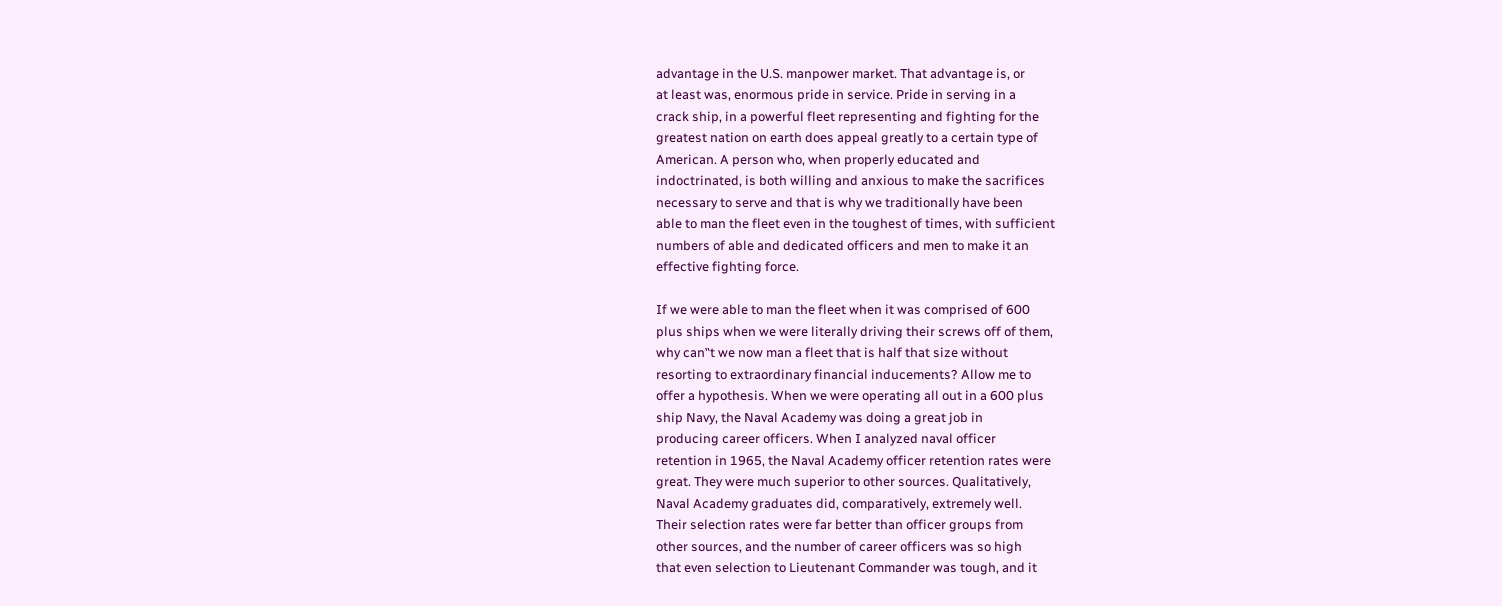advantage in the U.S. manpower market. That advantage is, or
at least was, enormous pride in service. Pride in serving in a
crack ship, in a powerful fleet representing and fighting for the
greatest nation on earth does appeal greatly to a certain type of
American. A person who, when properly educated and
indoctrinated, is both willing and anxious to make the sacrifices
necessary to serve and that is why we traditionally have been
able to man the fleet even in the toughest of times, with sufficient
numbers of able and dedicated officers and men to make it an
effective fighting force.

If we were able to man the fleet when it was comprised of 600
plus ships when we were literally driving their screws off of them,
why can‟t we now man a fleet that is half that size without
resorting to extraordinary financial inducements? Allow me to
offer a hypothesis. When we were operating all out in a 600 plus
ship Navy, the Naval Academy was doing a great job in
producing career officers. When I analyzed naval officer
retention in 1965, the Naval Academy officer retention rates were
great. They were much superior to other sources. Qualitatively,
Naval Academy graduates did, comparatively, extremely well.
Their selection rates were far better than officer groups from
other sources, and the number of career officers was so high
that even selection to Lieutenant Commander was tough, and it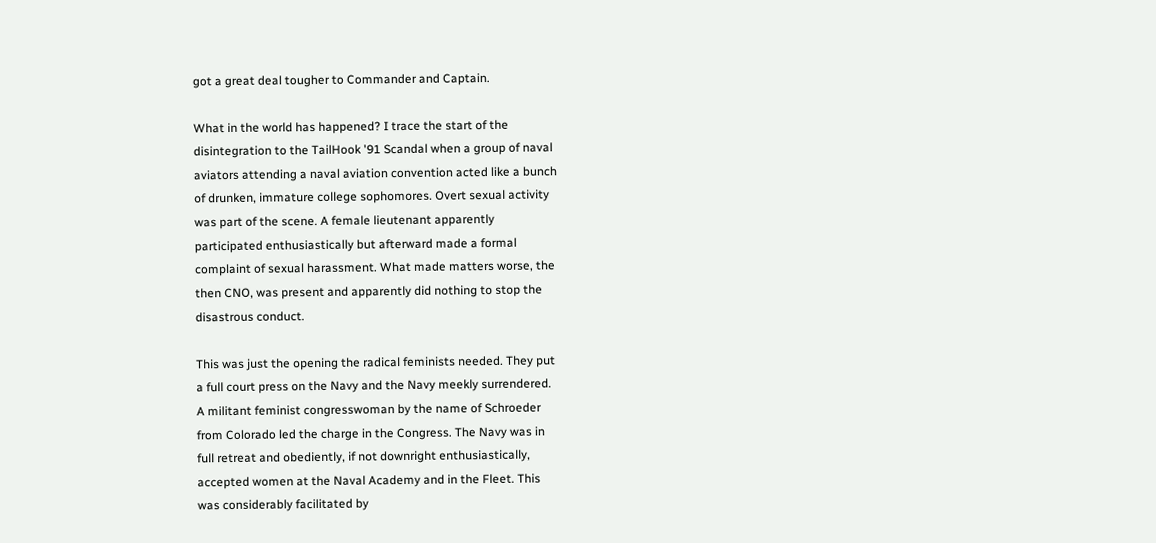got a great deal tougher to Commander and Captain.

What in the world has happened? I trace the start of the
disintegration to the TailHook '91 Scandal when a group of naval
aviators attending a naval aviation convention acted like a bunch
of drunken, immature college sophomores. Overt sexual activity
was part of the scene. A female lieutenant apparently
participated enthusiastically but afterward made a formal
complaint of sexual harassment. What made matters worse, the
then CNO, was present and apparently did nothing to stop the
disastrous conduct.

This was just the opening the radical feminists needed. They put
a full court press on the Navy and the Navy meekly surrendered.
A militant feminist congresswoman by the name of Schroeder
from Colorado led the charge in the Congress. The Navy was in
full retreat and obediently, if not downright enthusiastically,
accepted women at the Naval Academy and in the Fleet. This
was considerably facilitated by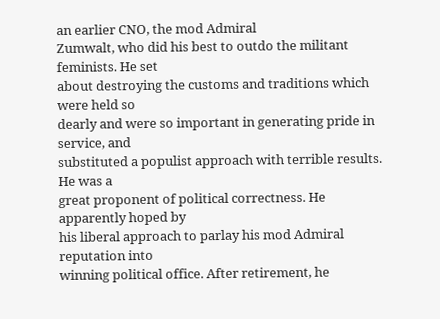an earlier CNO, the mod Admiral
Zumwalt, who did his best to outdo the militant feminists. He set
about destroying the customs and traditions which were held so
dearly and were so important in generating pride in service, and
substituted a populist approach with terrible results. He was a
great proponent of political correctness. He apparently hoped by
his liberal approach to parlay his mod Admiral reputation into
winning political office. After retirement, he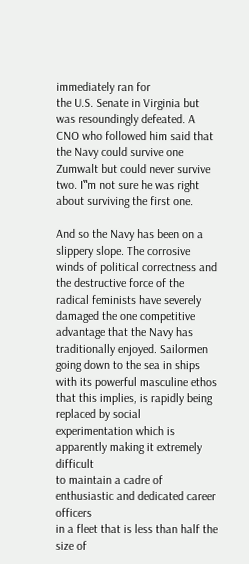immediately ran for
the U.S. Senate in Virginia but was resoundingly defeated. A
CNO who followed him said that the Navy could survive one
Zumwalt but could never survive two. I‟m not sure he was right
about surviving the first one.

And so the Navy has been on a slippery slope. The corrosive
winds of political correctness and the destructive force of the
radical feminists have severely damaged the one competitive
advantage that the Navy has traditionally enjoyed. Sailormen
going down to the sea in ships with its powerful masculine ethos
that this implies, is rapidly being replaced by social
experimentation which is apparently making it extremely difficult
to maintain a cadre of enthusiastic and dedicated career officers
in a fleet that is less than half the size of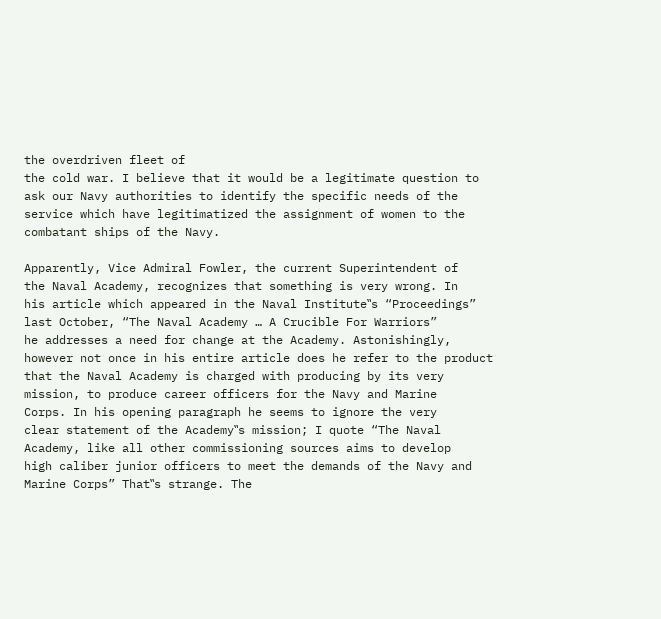the overdriven fleet of
the cold war. I believe that it would be a legitimate question to
ask our Navy authorities to identify the specific needs of the
service which have legitimatized the assignment of women to the
combatant ships of the Navy.

Apparently, Vice Admiral Fowler, the current Superintendent of
the Naval Academy, recognizes that something is very wrong. In
his article which appeared in the Naval Institute‟s “Proceedings”
last October, “The Naval Academy … A Crucible For Warriors”
he addresses a need for change at the Academy. Astonishingly,
however not once in his entire article does he refer to the product
that the Naval Academy is charged with producing by its very
mission, to produce career officers for the Navy and Marine
Corps. In his opening paragraph he seems to ignore the very
clear statement of the Academy‟s mission; I quote “The Naval
Academy, like all other commissioning sources aims to develop
high caliber junior officers to meet the demands of the Navy and
Marine Corps” That‟s strange. The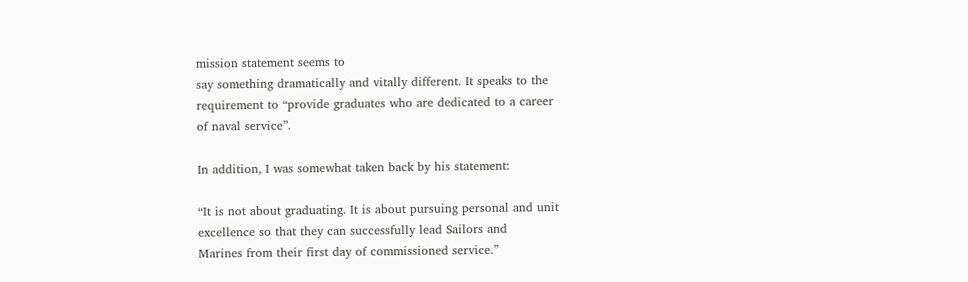mission statement seems to
say something dramatically and vitally different. It speaks to the
requirement to “provide graduates who are dedicated to a career
of naval service”.

In addition, I was somewhat taken back by his statement:

“It is not about graduating. It is about pursuing personal and unit
excellence so that they can successfully lead Sailors and
Marines from their first day of commissioned service.”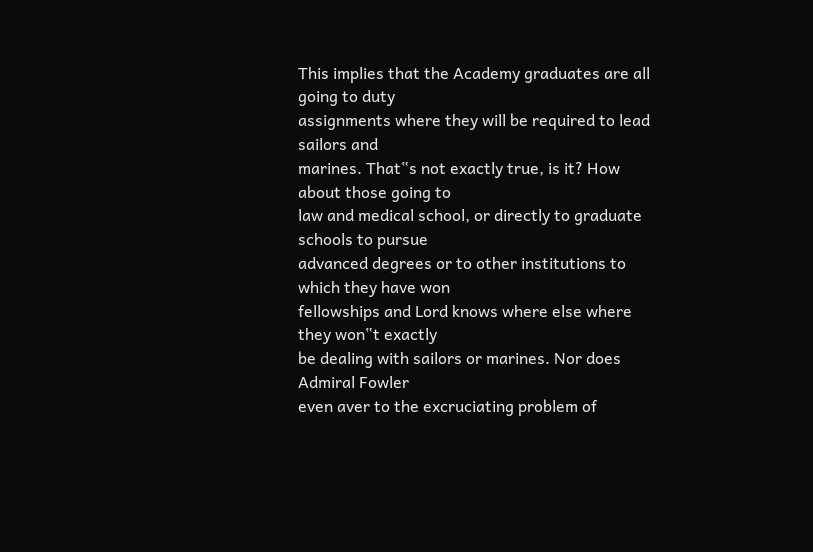This implies that the Academy graduates are all going to duty
assignments where they will be required to lead sailors and
marines. That‟s not exactly true, is it? How about those going to
law and medical school, or directly to graduate schools to pursue
advanced degrees or to other institutions to which they have won
fellowships and Lord knows where else where they won‟t exactly
be dealing with sailors or marines. Nor does Admiral Fowler
even aver to the excruciating problem of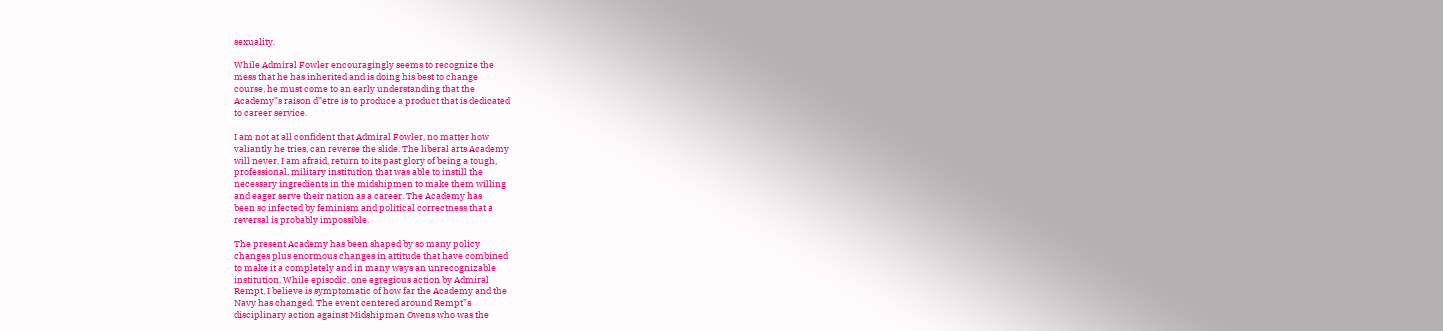sexuality.

While Admiral Fowler encouragingly seems to recognize the
mess that he has inherited and is doing his best to change
course, he must come to an early understanding that the
Academy‟s raison d‟etre is to produce a product that is dedicated
to career service.

I am not at all confident that Admiral Fowler, no matter how
valiantly he tries, can reverse the slide. The liberal arts Academy
will never, I am afraid, return to its past glory of being a tough,
professional, military institution that was able to instill the
necessary ingredients in the midshipmen to make them willing
and eager serve their nation as a career. The Academy has
been so infected by feminism and political correctness that a
reversal is probably impossible.

The present Academy has been shaped by so many policy
changes plus enormous changes in attitude that have combined
to make it a completely and in many ways an unrecognizable
institution. While episodic, one egregious action by Admiral
Rempt, I believe is symptomatic of how far the Academy and the
Navy has changed. The event centered around Rempt‟s
disciplinary action against Midshipman Owens who was the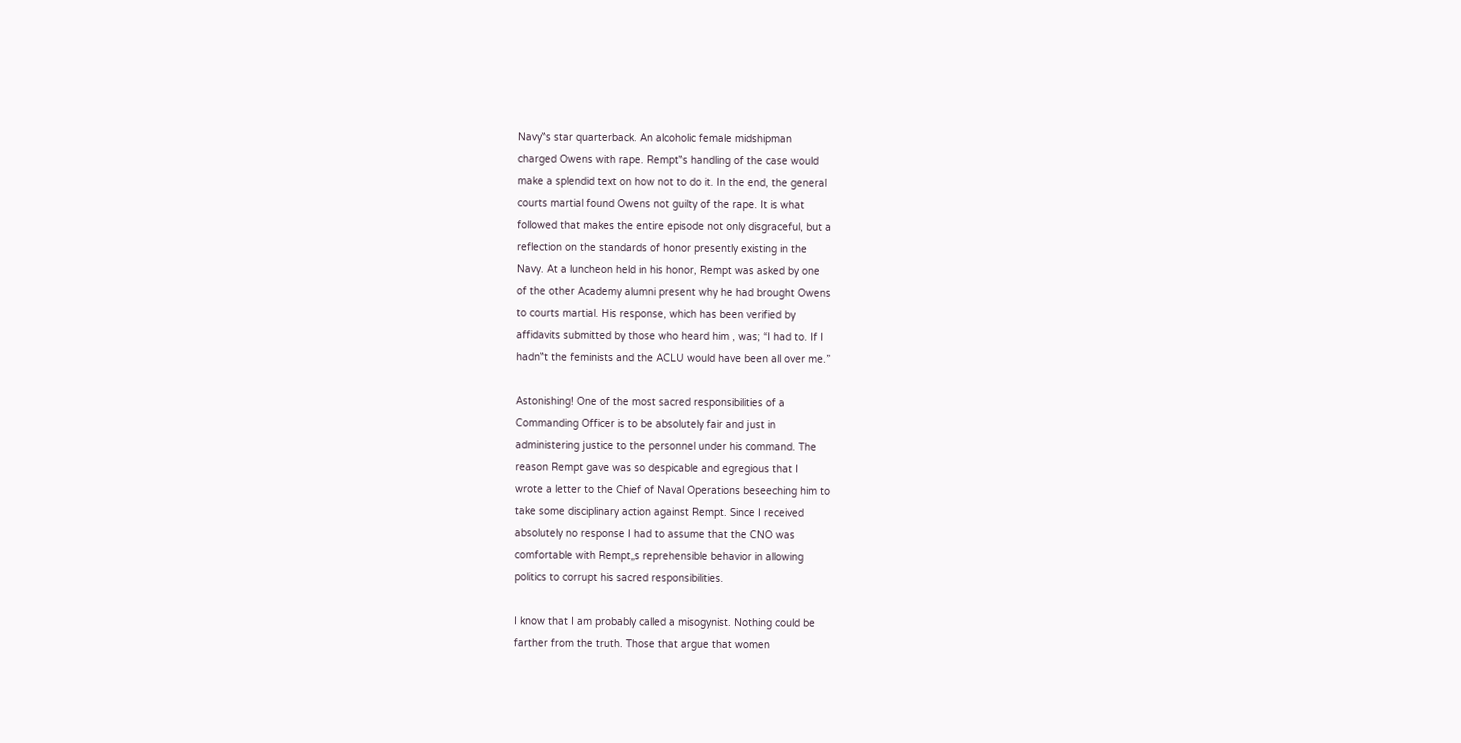Navy‟s star quarterback. An alcoholic female midshipman
charged Owens with rape. Rempt‟s handling of the case would
make a splendid text on how not to do it. In the end, the general
courts martial found Owens not guilty of the rape. It is what
followed that makes the entire episode not only disgraceful, but a
reflection on the standards of honor presently existing in the
Navy. At a luncheon held in his honor, Rempt was asked by one
of the other Academy alumni present why he had brought Owens
to courts martial. His response, which has been verified by
affidavits submitted by those who heard him , was; “I had to. If I
hadn‟t the feminists and the ACLU would have been all over me.”

Astonishing! One of the most sacred responsibilities of a
Commanding Officer is to be absolutely fair and just in
administering justice to the personnel under his command. The
reason Rempt gave was so despicable and egregious that I
wrote a letter to the Chief of Naval Operations beseeching him to
take some disciplinary action against Rempt. Since I received
absolutely no response I had to assume that the CNO was
comfortable with Rempt„s reprehensible behavior in allowing
politics to corrupt his sacred responsibilities.

I know that I am probably called a misogynist. Nothing could be
farther from the truth. Those that argue that women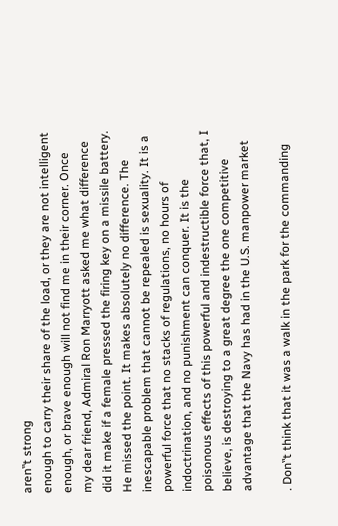aren‟t strong
enough to carry their share of the load, or they are not intelligent
enough, or brave enough will not find me in their corner. Once
my dear friend, Admiral Ron Marryott asked me what difference
did it make if a female pressed the firing key on a missile battery.
He missed the point. It makes absolutely no difference. The
inescapable problem that cannot be repealed is sexuality. It is a
powerful force that no stacks of regulations, no hours of
indoctrination, and no punishment can conquer. It is the
poisonous effects of this powerful and indestructible force that, I
believe, is destroying to a great degree the one competitive
advantage that the Navy has had in the U.S. manpower market

. Don‟t think that it was a walk in the park for the commanding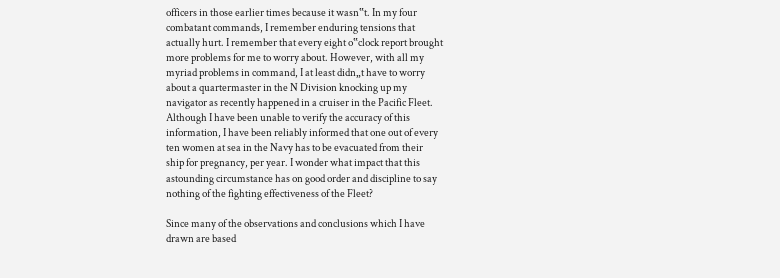officers in those earlier times because it wasn‟t. In my four
combatant commands, I remember enduring tensions that
actually hurt. I remember that every eight o‟clock report brought
more problems for me to worry about. However, with all my
myriad problems in command, I at least didn„t have to worry
about a quartermaster in the N Division knocking up my
navigator as recently happened in a cruiser in the Pacific Fleet.
Although I have been unable to verify the accuracy of this
information, I have been reliably informed that one out of every
ten women at sea in the Navy has to be evacuated from their
ship for pregnancy, per year. I wonder what impact that this
astounding circumstance has on good order and discipline to say
nothing of the fighting effectiveness of the Fleet?

Since many of the observations and conclusions which I have
drawn are based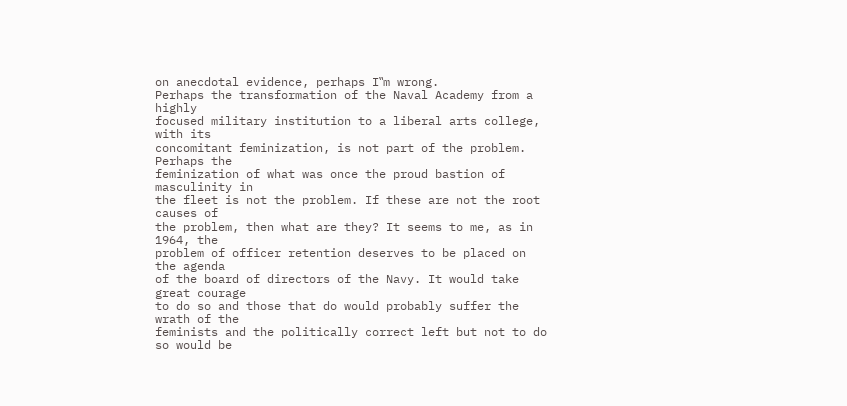on anecdotal evidence, perhaps I‟m wrong.
Perhaps the transformation of the Naval Academy from a highly
focused military institution to a liberal arts college, with its
concomitant feminization, is not part of the problem. Perhaps the
feminization of what was once the proud bastion of masculinity in
the fleet is not the problem. If these are not the root causes of
the problem, then what are they? It seems to me, as in 1964, the
problem of officer retention deserves to be placed on the agenda
of the board of directors of the Navy. It would take great courage
to do so and those that do would probably suffer the wrath of the
feminists and the politically correct left but not to do so would be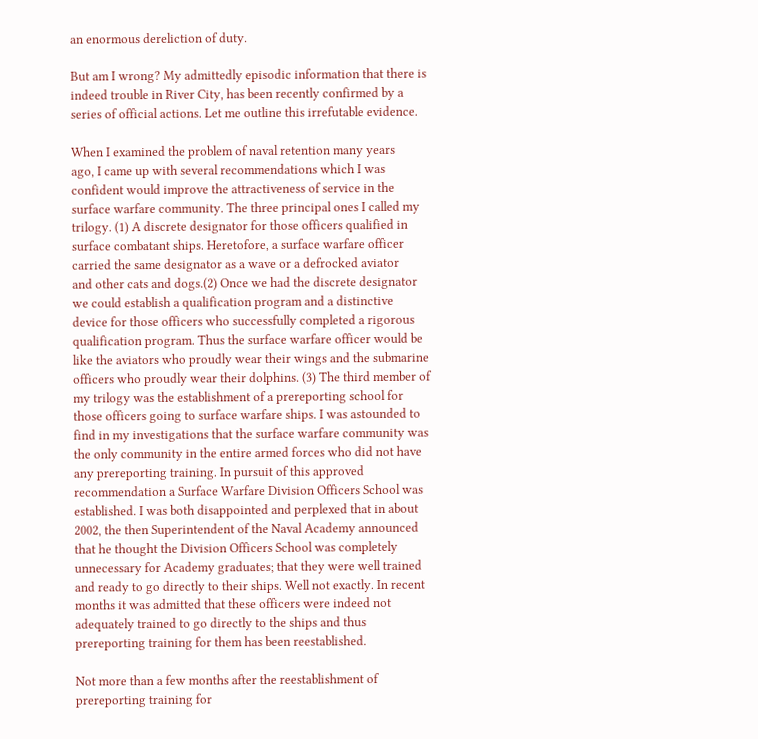an enormous dereliction of duty.

But am I wrong? My admittedly episodic information that there is
indeed trouble in River City, has been recently confirmed by a
series of official actions. Let me outline this irrefutable evidence.

When I examined the problem of naval retention many years
ago, I came up with several recommendations which I was
confident would improve the attractiveness of service in the
surface warfare community. The three principal ones I called my
trilogy. (1) A discrete designator for those officers qualified in
surface combatant ships. Heretofore, a surface warfare officer
carried the same designator as a wave or a defrocked aviator
and other cats and dogs.(2) Once we had the discrete designator
we could establish a qualification program and a distinctive
device for those officers who successfully completed a rigorous
qualification program. Thus the surface warfare officer would be
like the aviators who proudly wear their wings and the submarine
officers who proudly wear their dolphins. (3) The third member of
my trilogy was the establishment of a prereporting school for
those officers going to surface warfare ships. I was astounded to
find in my investigations that the surface warfare community was
the only community in the entire armed forces who did not have
any prereporting training. In pursuit of this approved
recommendation a Surface Warfare Division Officers School was
established. I was both disappointed and perplexed that in about
2002, the then Superintendent of the Naval Academy announced
that he thought the Division Officers School was completely
unnecessary for Academy graduates; that they were well trained
and ready to go directly to their ships. Well not exactly. In recent
months it was admitted that these officers were indeed not
adequately trained to go directly to the ships and thus
prereporting training for them has been reestablished.

Not more than a few months after the reestablishment of
prereporting training for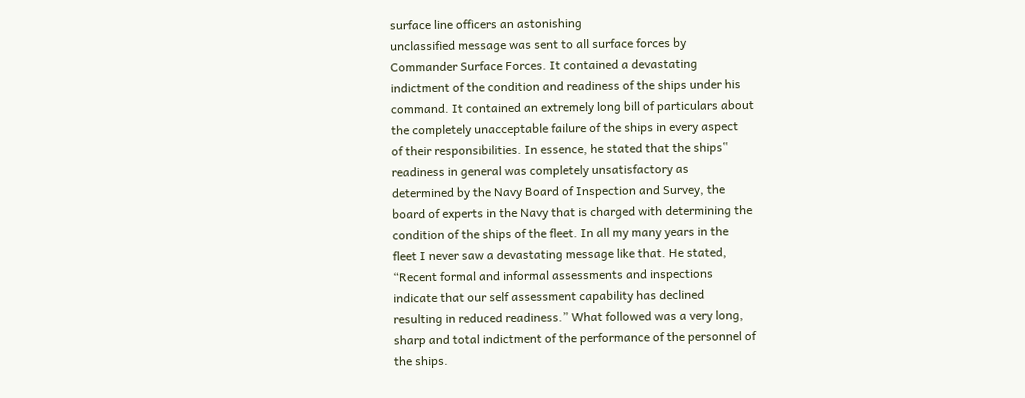surface line officers an astonishing
unclassified message was sent to all surface forces by
Commander Surface Forces. It contained a devastating
indictment of the condition and readiness of the ships under his
command. It contained an extremely long bill of particulars about
the completely unacceptable failure of the ships in every aspect
of their responsibilities. In essence, he stated that the ships‟
readiness in general was completely unsatisfactory as
determined by the Navy Board of Inspection and Survey, the
board of experts in the Navy that is charged with determining the
condition of the ships of the fleet. In all my many years in the
fleet I never saw a devastating message like that. He stated,
“Recent formal and informal assessments and inspections
indicate that our self assessment capability has declined
resulting in reduced readiness.” What followed was a very long,
sharp and total indictment of the performance of the personnel of
the ships.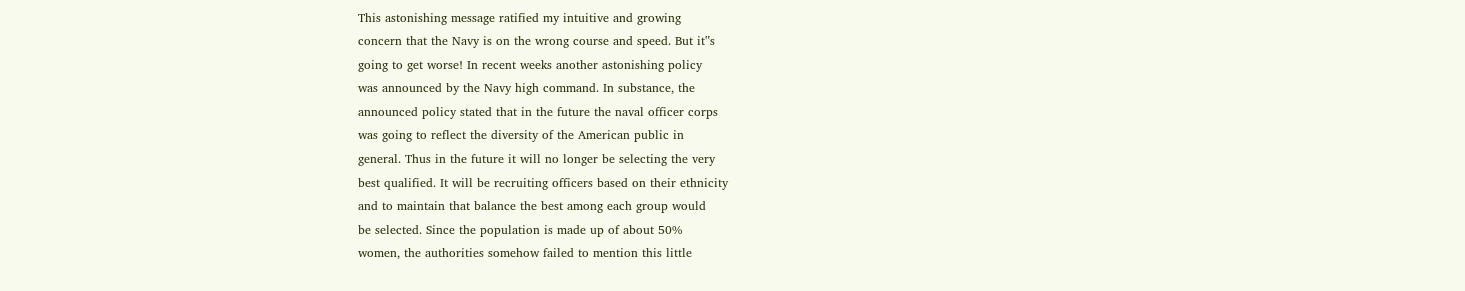This astonishing message ratified my intuitive and growing
concern that the Navy is on the wrong course and speed. But it‟s
going to get worse! In recent weeks another astonishing policy
was announced by the Navy high command. In substance, the
announced policy stated that in the future the naval officer corps
was going to reflect the diversity of the American public in
general. Thus in the future it will no longer be selecting the very
best qualified. It will be recruiting officers based on their ethnicity
and to maintain that balance the best among each group would
be selected. Since the population is made up of about 50%
women, the authorities somehow failed to mention this little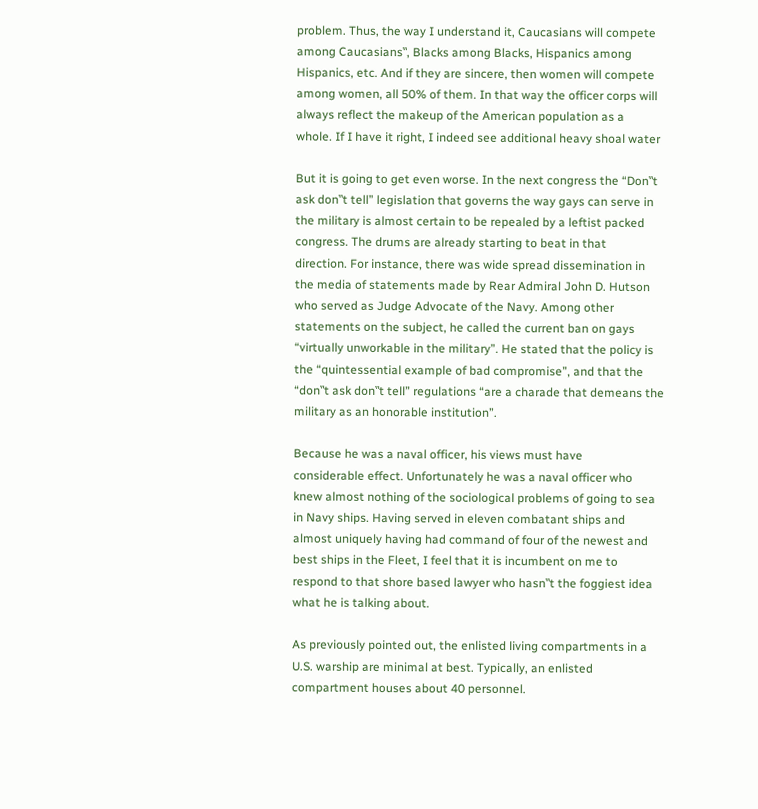problem. Thus, the way I understand it, Caucasians will compete
among Caucasians‟, Blacks among Blacks, Hispanics among
Hispanics, etc. And if they are sincere, then women will compete
among women, all 50% of them. In that way the officer corps will
always reflect the makeup of the American population as a
whole. If I have it right, I indeed see additional heavy shoal water

But it is going to get even worse. In the next congress the “Don‟t
ask don‟t tell” legislation that governs the way gays can serve in
the military is almost certain to be repealed by a leftist packed
congress. The drums are already starting to beat in that
direction. For instance, there was wide spread dissemination in
the media of statements made by Rear Admiral John D. Hutson
who served as Judge Advocate of the Navy. Among other
statements on the subject, he called the current ban on gays
“virtually unworkable in the military”. He stated that the policy is
the “quintessential example of bad compromise”, and that the
“don‟t ask don‟t tell” regulations “are a charade that demeans the
military as an honorable institution”.

Because he was a naval officer, his views must have
considerable effect. Unfortunately he was a naval officer who
knew almost nothing of the sociological problems of going to sea
in Navy ships. Having served in eleven combatant ships and
almost uniquely having had command of four of the newest and
best ships in the Fleet, I feel that it is incumbent on me to
respond to that shore based lawyer who hasn‟t the foggiest idea
what he is talking about.

As previously pointed out, the enlisted living compartments in a
U.S. warship are minimal at best. Typically, an enlisted
compartment houses about 40 personnel.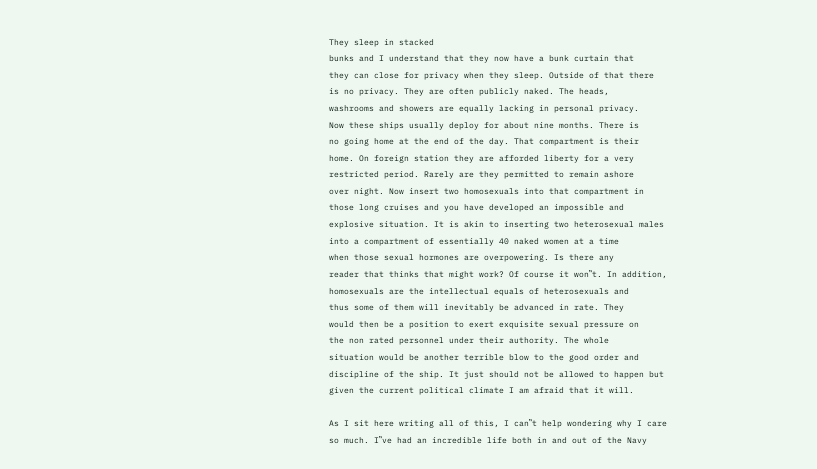They sleep in stacked
bunks and I understand that they now have a bunk curtain that
they can close for privacy when they sleep. Outside of that there
is no privacy. They are often publicly naked. The heads,
washrooms and showers are equally lacking in personal privacy.
Now these ships usually deploy for about nine months. There is
no going home at the end of the day. That compartment is their
home. On foreign station they are afforded liberty for a very
restricted period. Rarely are they permitted to remain ashore
over night. Now insert two homosexuals into that compartment in
those long cruises and you have developed an impossible and
explosive situation. It is akin to inserting two heterosexual males
into a compartment of essentially 40 naked women at a time
when those sexual hormones are overpowering. Is there any
reader that thinks that might work? Of course it won‟t. In addition,
homosexuals are the intellectual equals of heterosexuals and
thus some of them will inevitably be advanced in rate. They
would then be a position to exert exquisite sexual pressure on
the non rated personnel under their authority. The whole
situation would be another terrible blow to the good order and
discipline of the ship. It just should not be allowed to happen but
given the current political climate I am afraid that it will.

As I sit here writing all of this, I can‟t help wondering why I care
so much. I‟ve had an incredible life both in and out of the Navy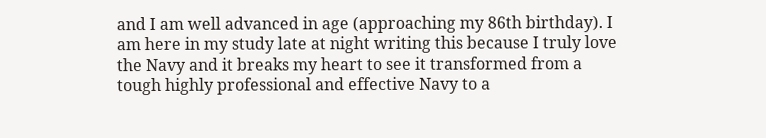and I am well advanced in age (approaching my 86th birthday). I
am here in my study late at night writing this because I truly love
the Navy and it breaks my heart to see it transformed from a
tough highly professional and effective Navy to a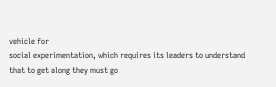vehicle for
social experimentation, which requires its leaders to understand
that to get along they must go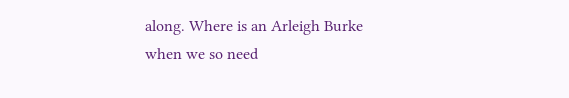along. Where is an Arleigh Burke
when we so need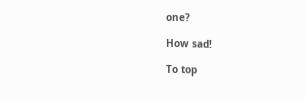one?

How sad!

To top